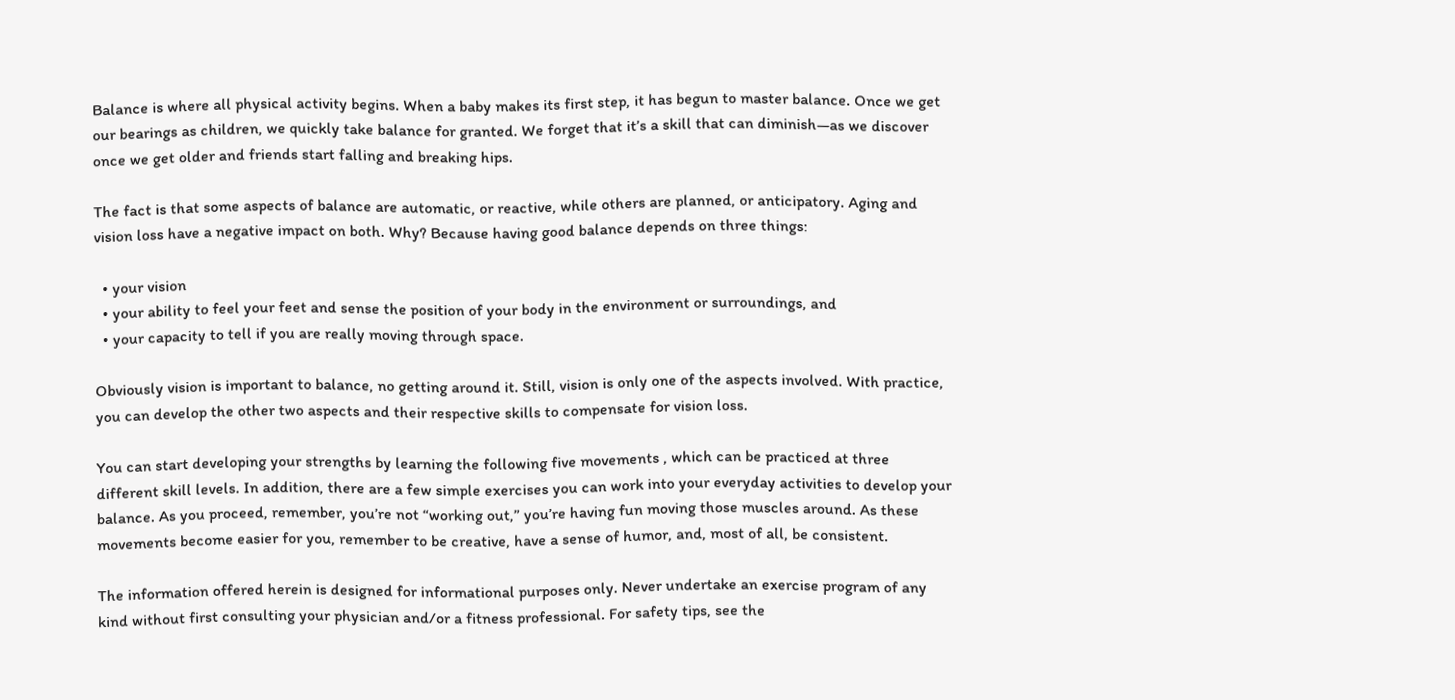Balance is where all physical activity begins. When a baby makes its first step, it has begun to master balance. Once we get our bearings as children, we quickly take balance for granted. We forget that it’s a skill that can diminish—as we discover once we get older and friends start falling and breaking hips.

The fact is that some aspects of balance are automatic, or reactive, while others are planned, or anticipatory. Aging and vision loss have a negative impact on both. Why? Because having good balance depends on three things:

  • your vision
  • your ability to feel your feet and sense the position of your body in the environment or surroundings, and
  • your capacity to tell if you are really moving through space.

Obviously vision is important to balance, no getting around it. Still, vision is only one of the aspects involved. With practice, you can develop the other two aspects and their respective skills to compensate for vision loss.

You can start developing your strengths by learning the following five movements , which can be practiced at three different skill levels. In addition, there are a few simple exercises you can work into your everyday activities to develop your balance. As you proceed, remember, you’re not “working out,” you’re having fun moving those muscles around. As these movements become easier for you, remember to be creative, have a sense of humor, and, most of all, be consistent.

The information offered herein is designed for informational purposes only. Never undertake an exercise program of any kind without first consulting your physician and/or a fitness professional. For safety tips, see the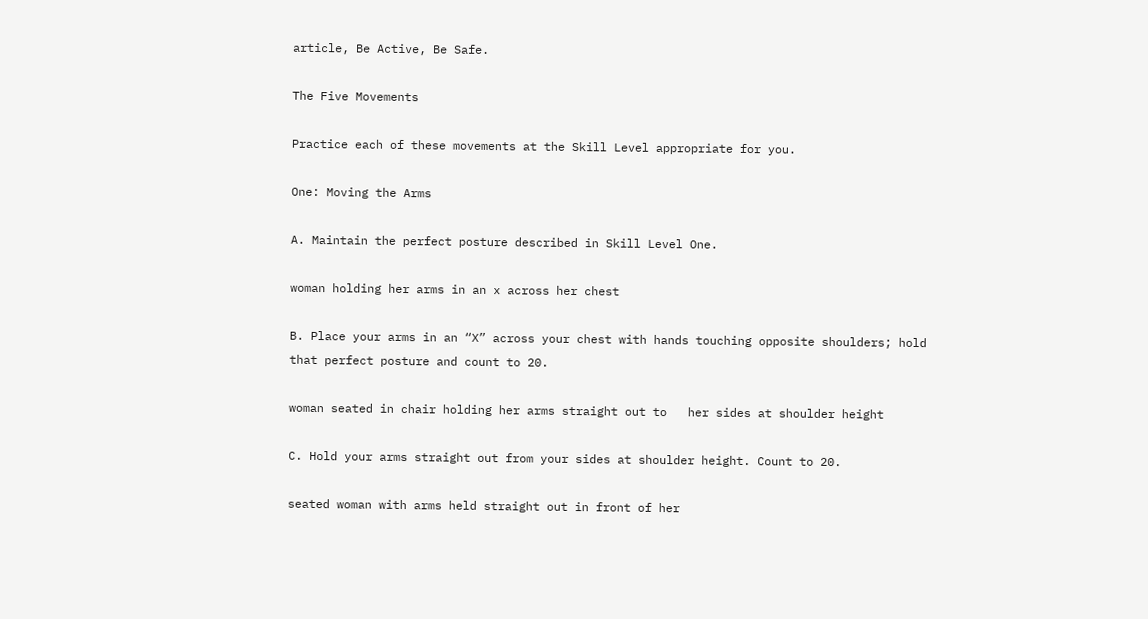article, Be Active, Be Safe.

The Five Movements

Practice each of these movements at the Skill Level appropriate for you.

One: Moving the Arms

A. Maintain the perfect posture described in Skill Level One.

woman holding her arms in an x across her chest

B. Place your arms in an “X” across your chest with hands touching opposite shoulders; hold that perfect posture and count to 20.

woman seated in chair holding her arms straight out to   her sides at shoulder height

C. Hold your arms straight out from your sides at shoulder height. Count to 20.

seated woman with arms held straight out in front of her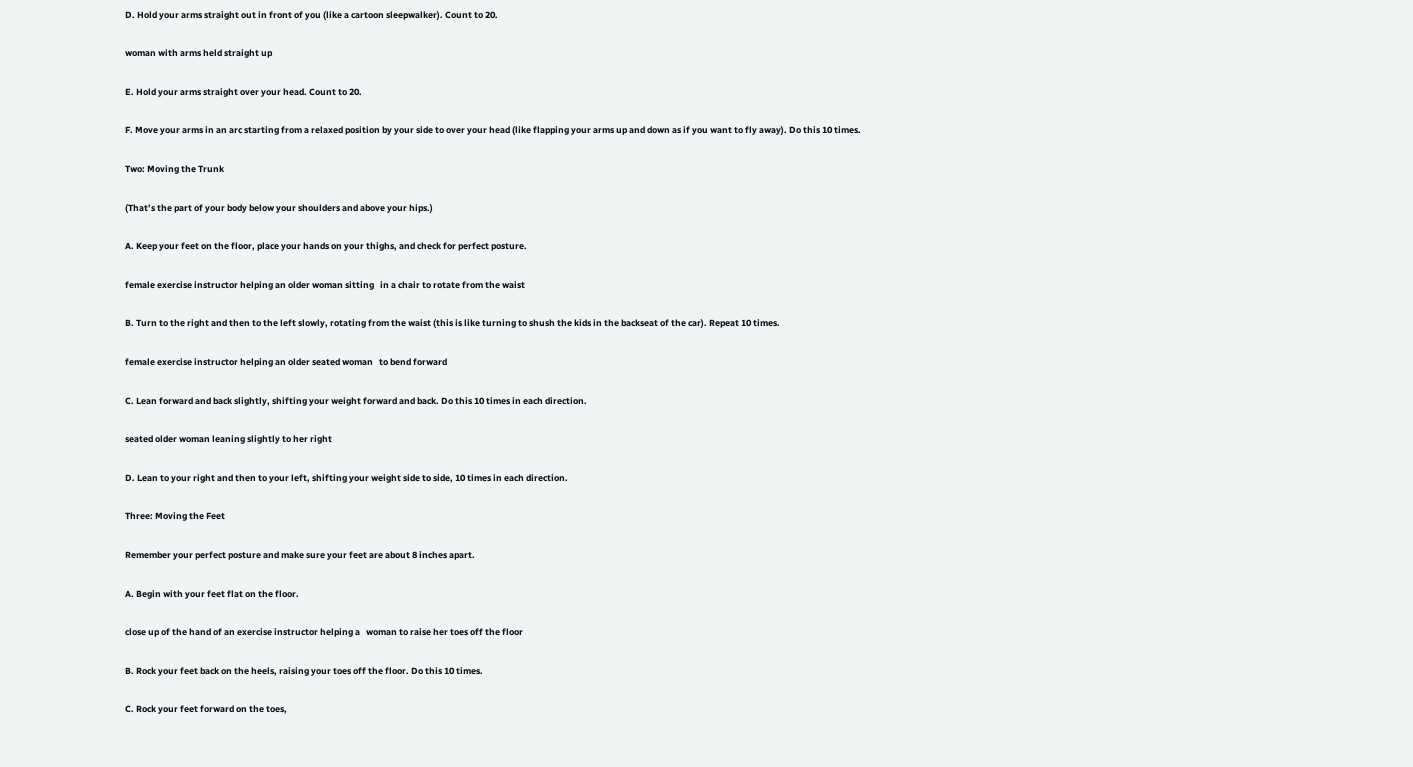D. Hold your arms straight out in front of you (like a cartoon sleepwalker). Count to 20.

woman with arms held straight up

E. Hold your arms straight over your head. Count to 20.

F. Move your arms in an arc starting from a relaxed position by your side to over your head (like flapping your arms up and down as if you want to fly away). Do this 10 times.

Two: Moving the Trunk

(That’s the part of your body below your shoulders and above your hips.)

A. Keep your feet on the floor, place your hands on your thighs, and check for perfect posture.

female exercise instructor helping an older woman sitting   in a chair to rotate from the waist

B. Turn to the right and then to the left slowly, rotating from the waist (this is like turning to shush the kids in the backseat of the car). Repeat 10 times.

female exercise instructor helping an older seated woman   to bend forward

C. Lean forward and back slightly, shifting your weight forward and back. Do this 10 times in each direction.

seated older woman leaning slightly to her right

D. Lean to your right and then to your left, shifting your weight side to side, 10 times in each direction.

Three: Moving the Feet

Remember your perfect posture and make sure your feet are about 8 inches apart.

A. Begin with your feet flat on the floor.

close up of the hand of an exercise instructor helping a   woman to raise her toes off the floor

B. Rock your feet back on the heels, raising your toes off the floor. Do this 10 times.

C. Rock your feet forward on the toes,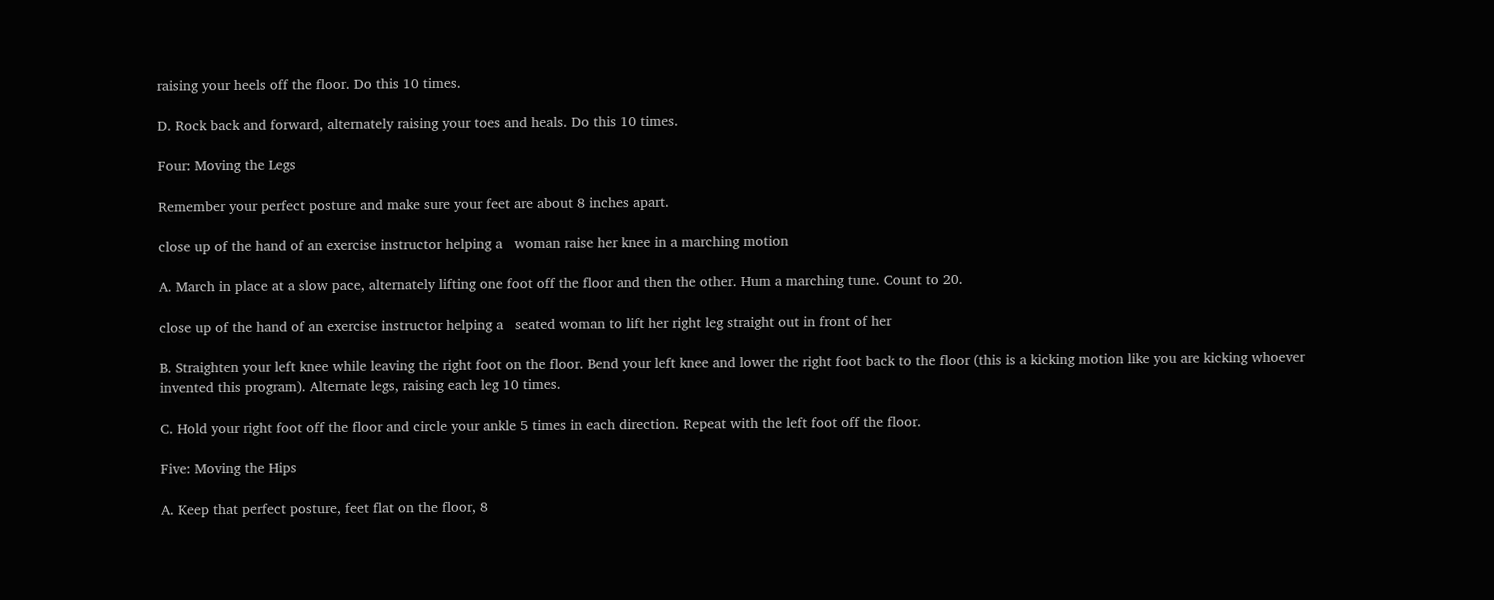raising your heels off the floor. Do this 10 times.

D. Rock back and forward, alternately raising your toes and heals. Do this 10 times.

Four: Moving the Legs

Remember your perfect posture and make sure your feet are about 8 inches apart.

close up of the hand of an exercise instructor helping a   woman raise her knee in a marching motion

A. March in place at a slow pace, alternately lifting one foot off the floor and then the other. Hum a marching tune. Count to 20.

close up of the hand of an exercise instructor helping a   seated woman to lift her right leg straight out in front of her

B. Straighten your left knee while leaving the right foot on the floor. Bend your left knee and lower the right foot back to the floor (this is a kicking motion like you are kicking whoever invented this program). Alternate legs, raising each leg 10 times.

C. Hold your right foot off the floor and circle your ankle 5 times in each direction. Repeat with the left foot off the floor.

Five: Moving the Hips

A. Keep that perfect posture, feet flat on the floor, 8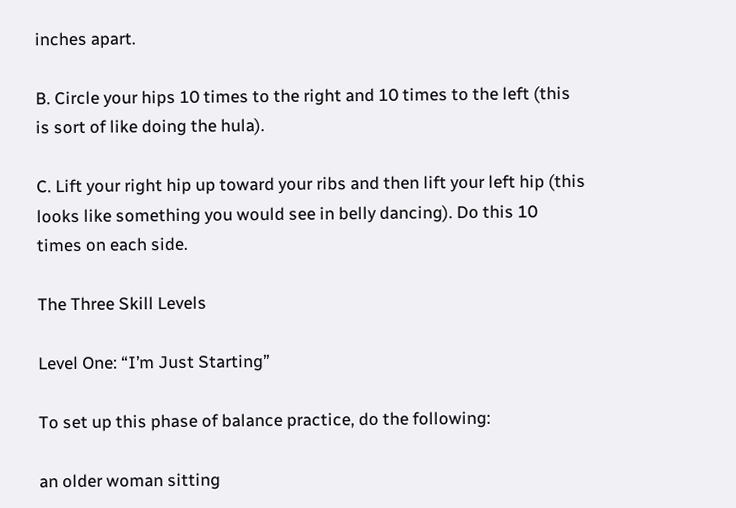inches apart.

B. Circle your hips 10 times to the right and 10 times to the left (this is sort of like doing the hula).

C. Lift your right hip up toward your ribs and then lift your left hip (this looks like something you would see in belly dancing). Do this 10 times on each side.

The Three Skill Levels

Level One: “I’m Just Starting”

To set up this phase of balance practice, do the following:

an older woman sitting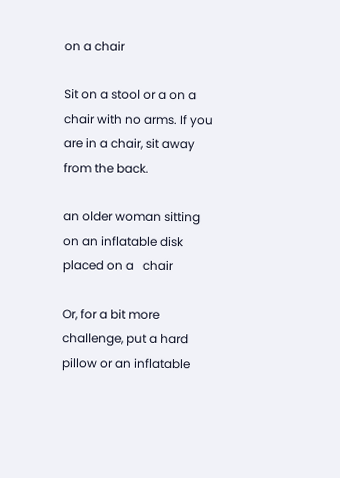on a chair

Sit on a stool or a on a chair with no arms. If you are in a chair, sit away from the back.

an older woman sitting on an inflatable disk placed on a   chair

Or, for a bit more challenge, put a hard pillow or an inflatable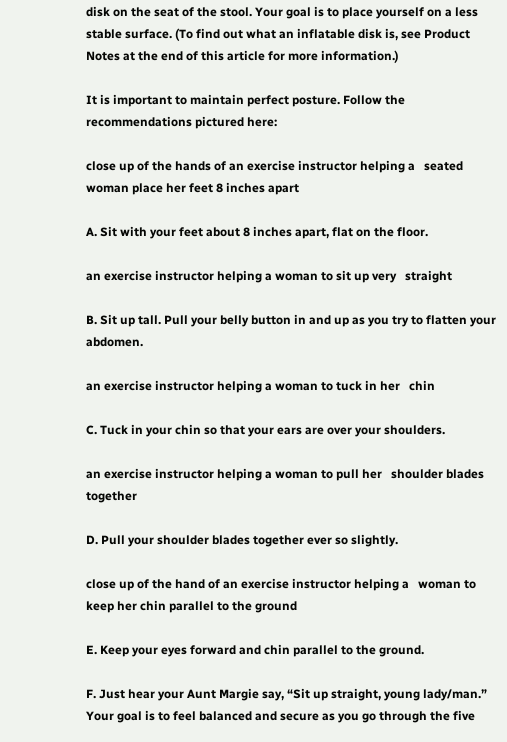disk on the seat of the stool. Your goal is to place yourself on a less stable surface. (To find out what an inflatable disk is, see Product Notes at the end of this article for more information.)

It is important to maintain perfect posture. Follow the recommendations pictured here:

close up of the hands of an exercise instructor helping a   seated woman place her feet 8 inches apart

A. Sit with your feet about 8 inches apart, flat on the floor.

an exercise instructor helping a woman to sit up very   straight

B. Sit up tall. Pull your belly button in and up as you try to flatten your abdomen.

an exercise instructor helping a woman to tuck in her   chin

C. Tuck in your chin so that your ears are over your shoulders.

an exercise instructor helping a woman to pull her   shoulder blades together

D. Pull your shoulder blades together ever so slightly.

close up of the hand of an exercise instructor helping a   woman to keep her chin parallel to the ground

E. Keep your eyes forward and chin parallel to the ground.

F. Just hear your Aunt Margie say, “Sit up straight, young lady/man.” Your goal is to feel balanced and secure as you go through the five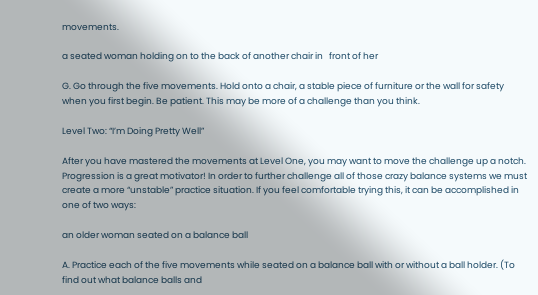movements.

a seated woman holding on to the back of another chair in   front of her

G. Go through the five movements. Hold onto a chair, a stable piece of furniture or the wall for safety when you first begin. Be patient. This may be more of a challenge than you think.

Level Two: “I’m Doing Pretty Well”

After you have mastered the movements at Level One, you may want to move the challenge up a notch. Progression is a great motivator! In order to further challenge all of those crazy balance systems we must create a more “unstable” practice situation. If you feel comfortable trying this, it can be accomplished in one of two ways:

an older woman seated on a balance ball

A. Practice each of the five movements while seated on a balance ball with or without a ball holder. (To find out what balance balls and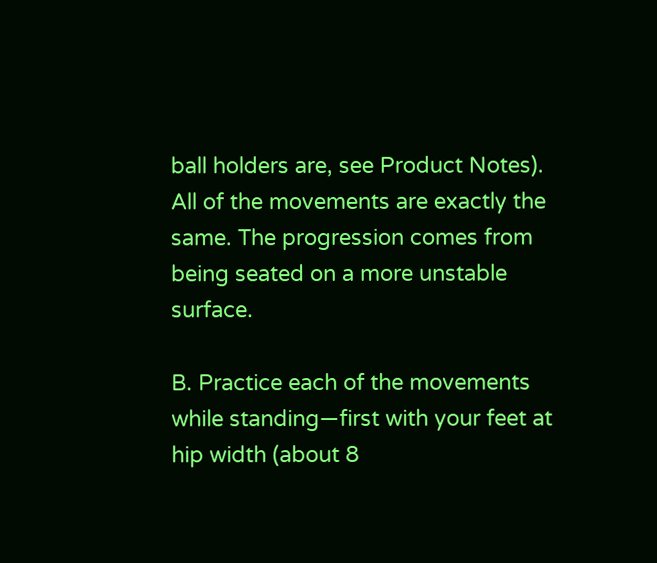ball holders are, see Product Notes). All of the movements are exactly the same. The progression comes from being seated on a more unstable surface.

B. Practice each of the movements while standing—first with your feet at hip width (about 8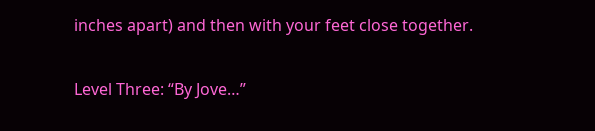inches apart) and then with your feet close together.

Level Three: “By Jove…”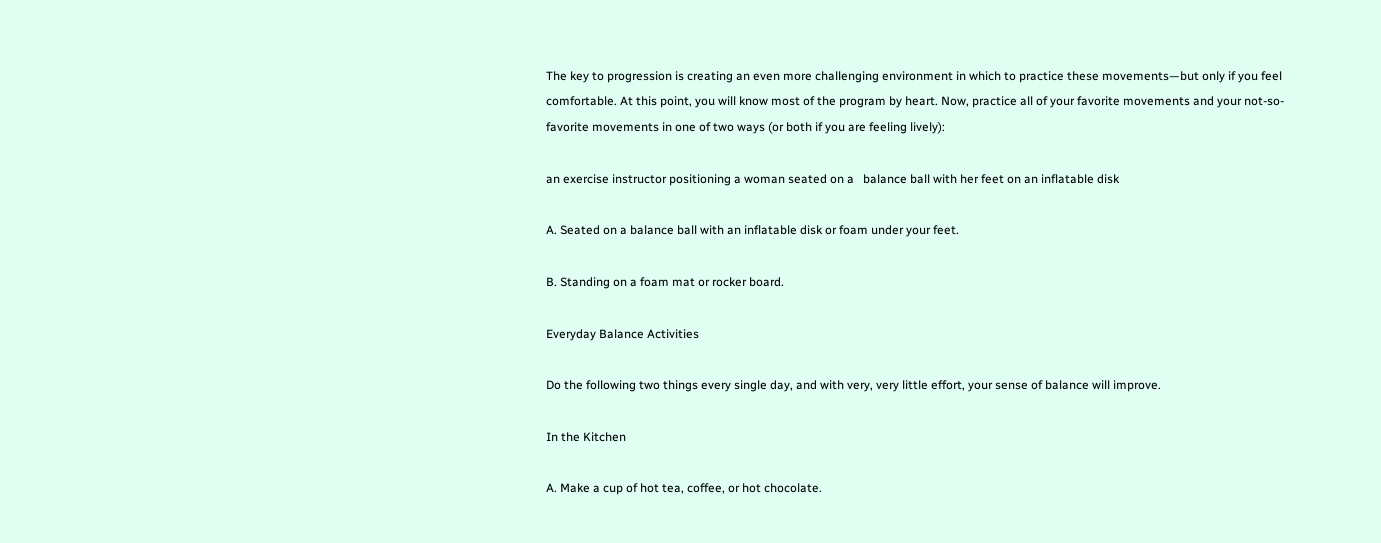The key to progression is creating an even more challenging environment in which to practice these movements—but only if you feel comfortable. At this point, you will know most of the program by heart. Now, practice all of your favorite movements and your not-so-favorite movements in one of two ways (or both if you are feeling lively):

an exercise instructor positioning a woman seated on a   balance ball with her feet on an inflatable disk

A. Seated on a balance ball with an inflatable disk or foam under your feet.

B. Standing on a foam mat or rocker board.

Everyday Balance Activities

Do the following two things every single day, and with very, very little effort, your sense of balance will improve.

In the Kitchen

A. Make a cup of hot tea, coffee, or hot chocolate.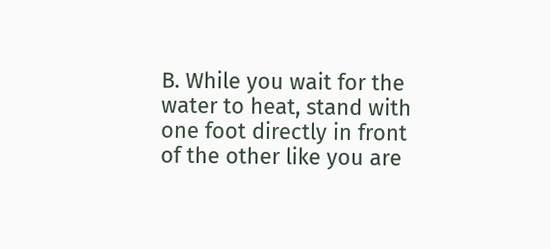B. While you wait for the water to heat, stand with one foot directly in front of the other like you are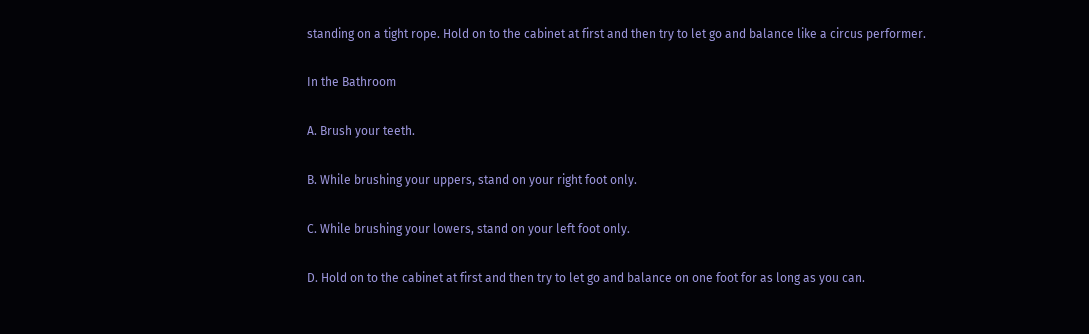standing on a tight rope. Hold on to the cabinet at first and then try to let go and balance like a circus performer.

In the Bathroom

A. Brush your teeth.

B. While brushing your uppers, stand on your right foot only.

C. While brushing your lowers, stand on your left foot only.

D. Hold on to the cabinet at first and then try to let go and balance on one foot for as long as you can.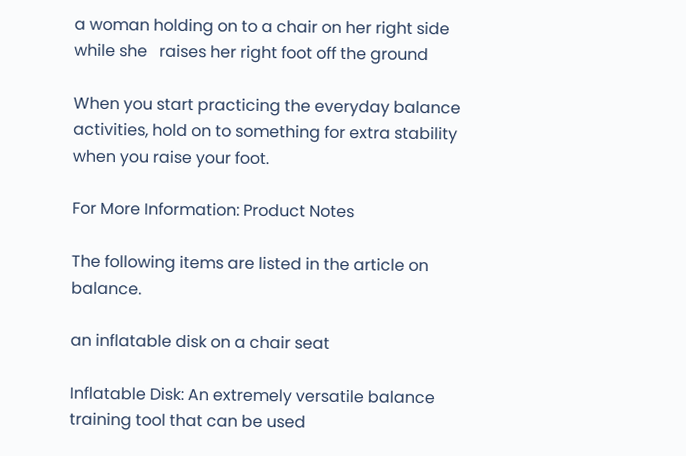a woman holding on to a chair on her right side while she   raises her right foot off the ground

When you start practicing the everyday balance activities, hold on to something for extra stability when you raise your foot.

For More Information: Product Notes

The following items are listed in the article on balance.

an inflatable disk on a chair seat

Inflatable Disk: An extremely versatile balance training tool that can be used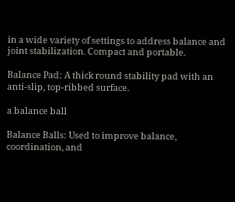in a wide variety of settings to address balance and joint stabilization. Compact and portable.

Balance Pad: A thick round stability pad with an anti-slip, top-ribbed surface.

a balance ball

Balance Balls: Used to improve balance, coordination, and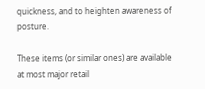quickness, and to heighten awareness of posture.

These items (or similar ones) are available at most major retail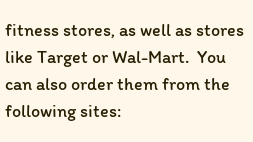fitness stores, as well as stores like Target or Wal-Mart.  You can also order them from the following sites: